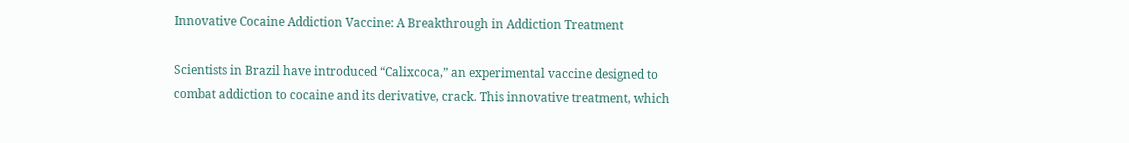Innovative Cocaine Addiction Vaccine: A Breakthrough in Addiction Treatment

Scientists in Brazil have introduced “Calixcoca,” an experimental vaccine designed to combat addiction to cocaine and its derivative, crack. This innovative treatment, which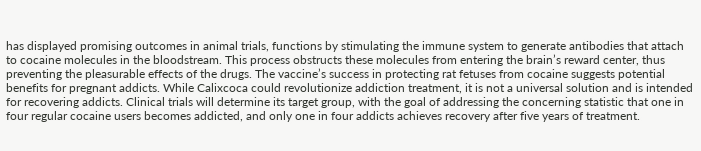has displayed promising outcomes in animal trials, functions by stimulating the immune system to generate antibodies that attach to cocaine molecules in the bloodstream. This process obstructs these molecules from entering the brain’s reward center, thus preventing the pleasurable effects of the drugs. The vaccine’s success in protecting rat fetuses from cocaine suggests potential benefits for pregnant addicts. While Calixcoca could revolutionize addiction treatment, it is not a universal solution and is intended for recovering addicts. Clinical trials will determine its target group, with the goal of addressing the concerning statistic that one in four regular cocaine users becomes addicted, and only one in four addicts achieves recovery after five years of treatment.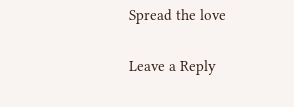Spread the love

Leave a Reply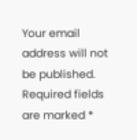Your email address will not be published. Required fields are marked *